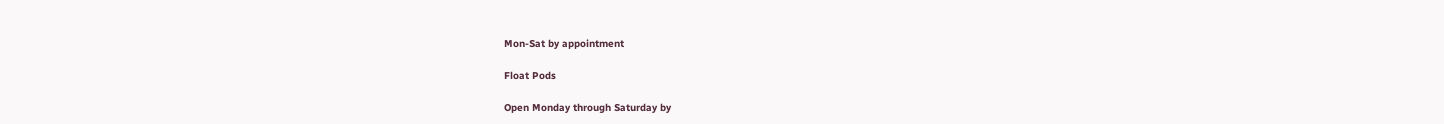Mon-Sat by appointment

Float Pods

Open Monday through Saturday by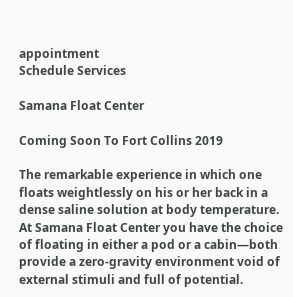appointment
Schedule Services

Samana Float Center

Coming Soon To Fort Collins 2019

The remarkable experience in which one floats weightlessly on his or her back in a dense saline solution at body temperature. At Samana Float Center you have the choice of floating in either a pod or a cabin—both provide a zero-gravity environment void of external stimuli and full of potential.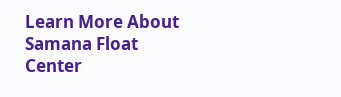Learn More About Samana Float Center